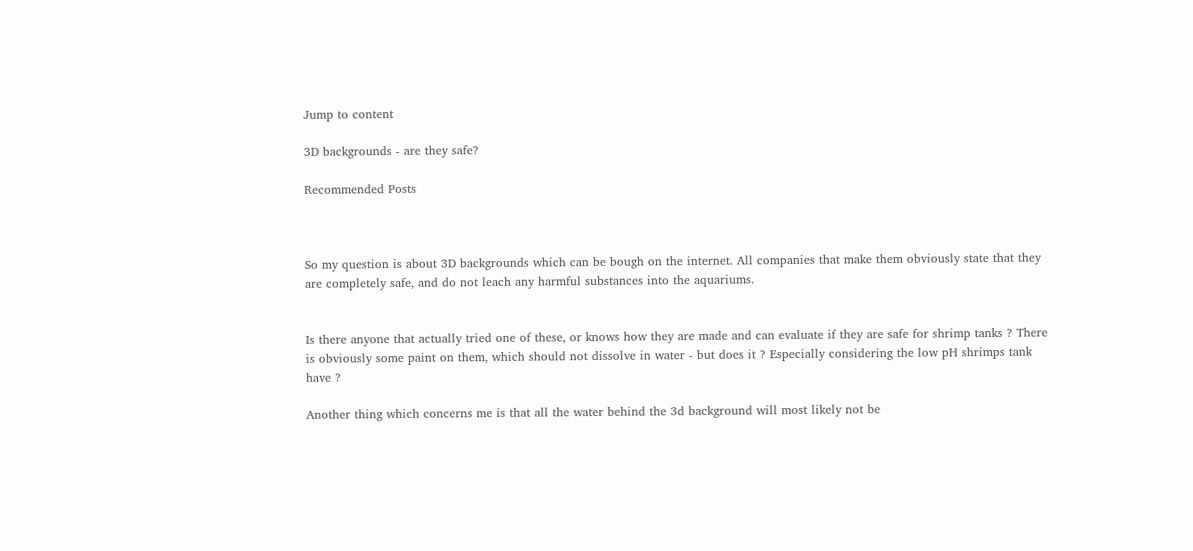Jump to content

3D backgrounds - are they safe?

Recommended Posts



So my question is about 3D backgrounds which can be bough on the internet. All companies that make them obviously state that they are completely safe, and do not leach any harmful substances into the aquariums.


Is there anyone that actually tried one of these, or knows how they are made and can evaluate if they are safe for shrimp tanks ? There is obviously some paint on them, which should not dissolve in water - but does it ? Especially considering the low pH shrimps tank have ?

Another thing which concerns me is that all the water behind the 3d background will most likely not be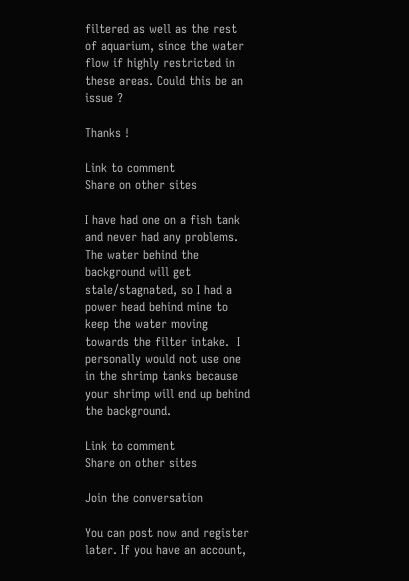filtered as well as the rest of aquarium, since the water flow if highly restricted in these areas. Could this be an issue ?

Thanks !

Link to comment
Share on other sites

I have had one on a fish tank and never had any problems.  The water behind the background will get stale/stagnated, so I had a power head behind mine to keep the water moving towards the filter intake.  I personally would not use one in the shrimp tanks because your shrimp will end up behind the background.

Link to comment
Share on other sites

Join the conversation

You can post now and register later. If you have an account,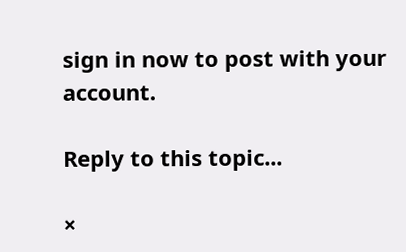sign in now to post with your account.

Reply to this topic...

×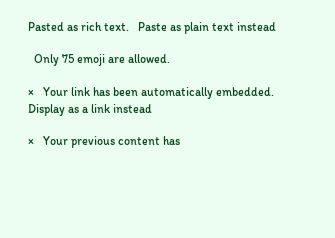Pasted as rich text.   Paste as plain text instead

  Only 75 emoji are allowed.

×   Your link has been automatically embedded.   Display as a link instead

×   Your previous content has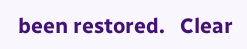been restored.   Clear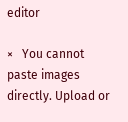editor

×   You cannot paste images directly. Upload or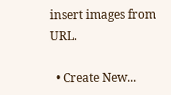insert images from URL.

  • Create New...